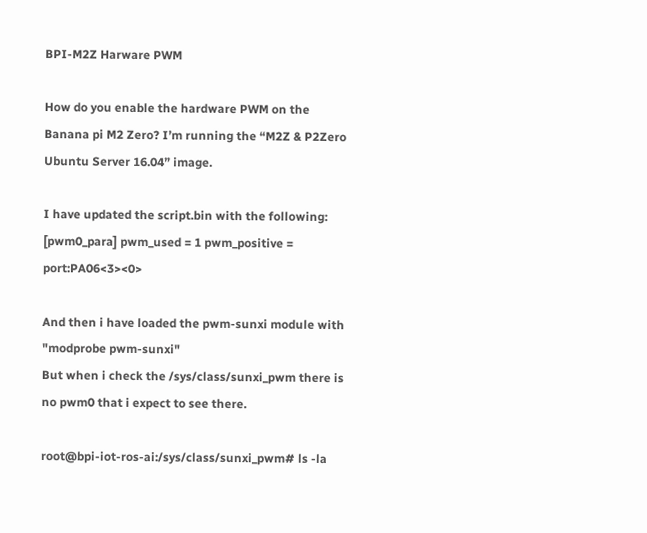BPI-M2Z Harware PWM

How do you enable the hardware PWM on the Banana pi M2 Zero? I’m running the “M2Z & P2Zero Ubuntu Server 16.04” image.

I have updated the script.bin with the following: [pwm0_para] pwm_used = 1 pwm_positive = port:PA06<3><0>

And then i have loaded the pwm-sunxi module with "modprobe pwm-sunxi"
But when i check the /sys/class/sunxi_pwm there is no pwm0 that i expect to see there.

root@bpi-iot-ros-ai:/sys/class/sunxi_pwm# ls -la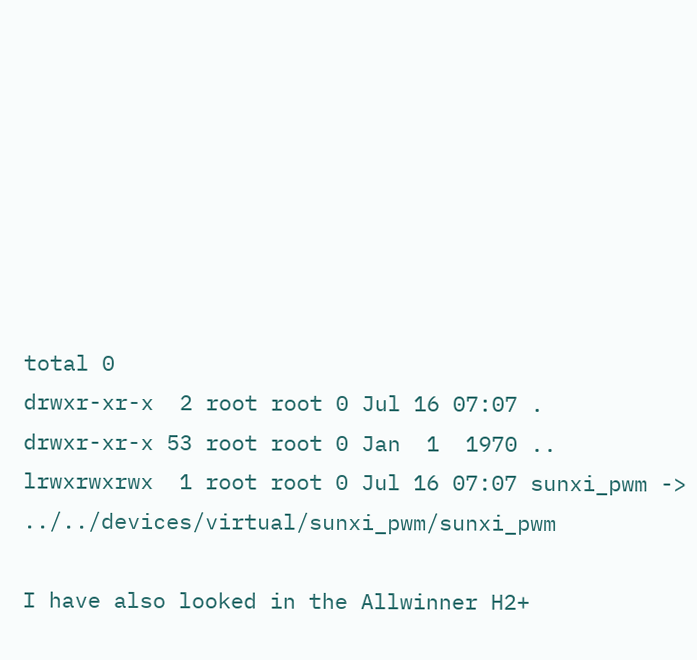total 0
drwxr-xr-x  2 root root 0 Jul 16 07:07 .
drwxr-xr-x 53 root root 0 Jan  1  1970 ..
lrwxrwxrwx  1 root root 0 Jul 16 07:07 sunxi_pwm -> ../../devices/virtual/sunxi_pwm/sunxi_pwm

I have also looked in the Allwinner H2+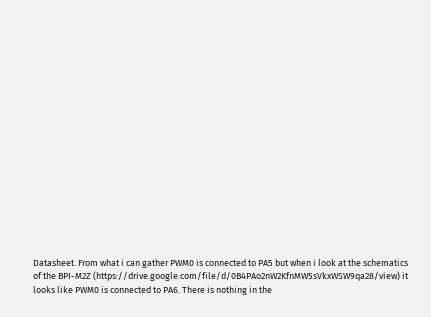Datasheet. From what i can gather PWM0 is connected to PA5 but when i look at the schematics of the BPI-M2Z (https://drive.google.com/file/d/0B4PAo2nW2KfnMW5sVkxWSW9qa28/view) it looks like PWM0 is connected to PA6. There is nothing in the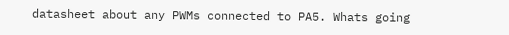datasheet about any PWMs connected to PA5. Whats going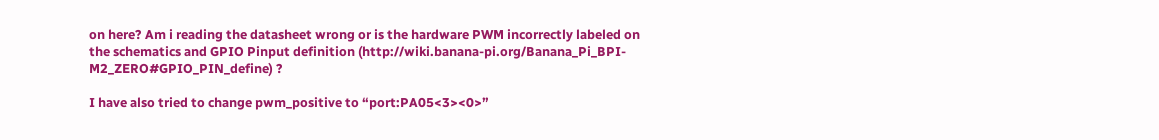on here? Am i reading the datasheet wrong or is the hardware PWM incorrectly labeled on the schematics and GPIO Pinput definition (http://wiki.banana-pi.org/Banana_Pi_BPI-M2_ZERO#GPIO_PIN_define) ?

I have also tried to change pwm_positive to “port:PA05<3><0>”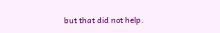but that did not help.